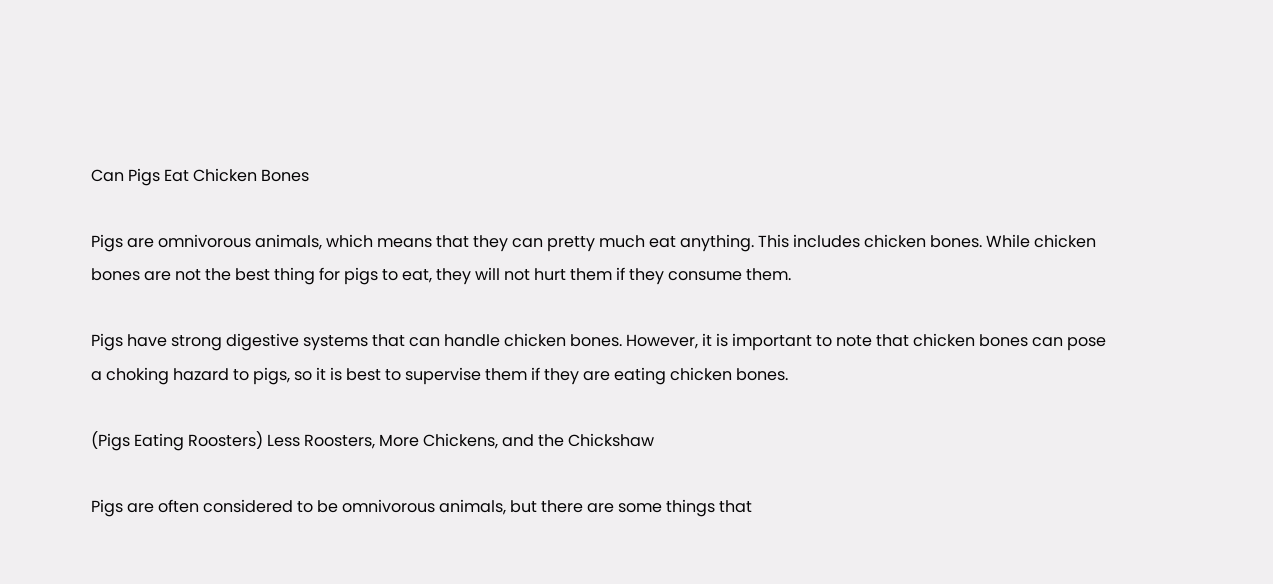Can Pigs Eat Chicken Bones

Pigs are omnivorous animals, which means that they can pretty much eat anything. This includes chicken bones. While chicken bones are not the best thing for pigs to eat, they will not hurt them if they consume them.

Pigs have strong digestive systems that can handle chicken bones. However, it is important to note that chicken bones can pose a choking hazard to pigs, so it is best to supervise them if they are eating chicken bones.

(Pigs Eating Roosters) Less Roosters, More Chickens, and the Chickshaw

Pigs are often considered to be omnivorous animals, but there are some things that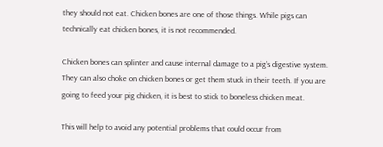they should not eat. Chicken bones are one of those things. While pigs can technically eat chicken bones, it is not recommended.

Chicken bones can splinter and cause internal damage to a pig’s digestive system. They can also choke on chicken bones or get them stuck in their teeth. If you are going to feed your pig chicken, it is best to stick to boneless chicken meat.

This will help to avoid any potential problems that could occur from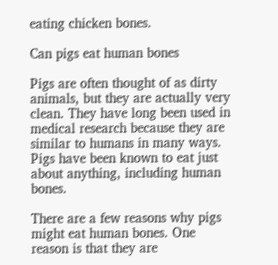eating chicken bones.

Can pigs eat human bones

Pigs are often thought of as dirty animals, but they are actually very clean. They have long been used in medical research because they are similar to humans in many ways. Pigs have been known to eat just about anything, including human bones.

There are a few reasons why pigs might eat human bones. One reason is that they are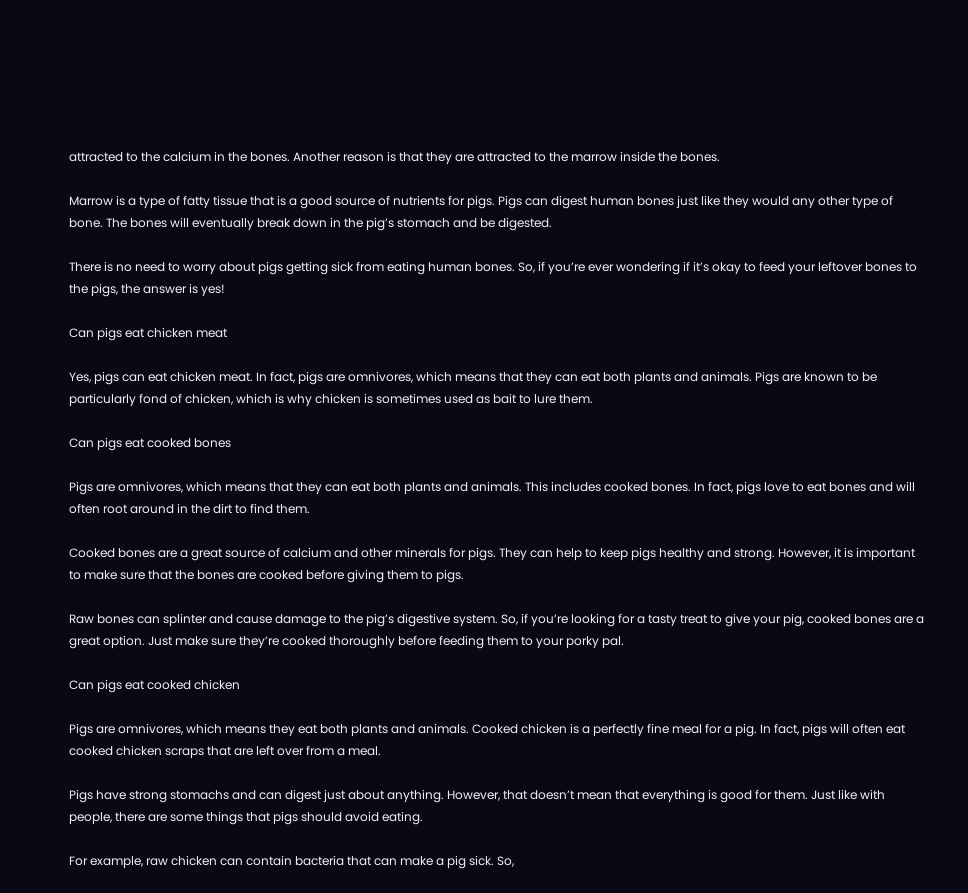attracted to the calcium in the bones. Another reason is that they are attracted to the marrow inside the bones.

Marrow is a type of fatty tissue that is a good source of nutrients for pigs. Pigs can digest human bones just like they would any other type of bone. The bones will eventually break down in the pig’s stomach and be digested.

There is no need to worry about pigs getting sick from eating human bones. So, if you’re ever wondering if it’s okay to feed your leftover bones to the pigs, the answer is yes!

Can pigs eat chicken meat

Yes, pigs can eat chicken meat. In fact, pigs are omnivores, which means that they can eat both plants and animals. Pigs are known to be particularly fond of chicken, which is why chicken is sometimes used as bait to lure them.

Can pigs eat cooked bones

Pigs are omnivores, which means that they can eat both plants and animals. This includes cooked bones. In fact, pigs love to eat bones and will often root around in the dirt to find them.

Cooked bones are a great source of calcium and other minerals for pigs. They can help to keep pigs healthy and strong. However, it is important to make sure that the bones are cooked before giving them to pigs.

Raw bones can splinter and cause damage to the pig’s digestive system. So, if you’re looking for a tasty treat to give your pig, cooked bones are a great option. Just make sure they’re cooked thoroughly before feeding them to your porky pal.

Can pigs eat cooked chicken

Pigs are omnivores, which means they eat both plants and animals. Cooked chicken is a perfectly fine meal for a pig. In fact, pigs will often eat cooked chicken scraps that are left over from a meal.

Pigs have strong stomachs and can digest just about anything. However, that doesn’t mean that everything is good for them. Just like with people, there are some things that pigs should avoid eating.

For example, raw chicken can contain bacteria that can make a pig sick. So,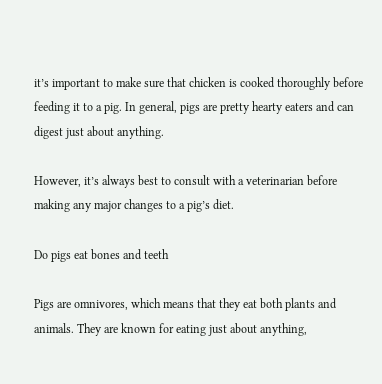it’s important to make sure that chicken is cooked thoroughly before feeding it to a pig. In general, pigs are pretty hearty eaters and can digest just about anything.

However, it’s always best to consult with a veterinarian before making any major changes to a pig’s diet.

Do pigs eat bones and teeth

Pigs are omnivores, which means that they eat both plants and animals. They are known for eating just about anything,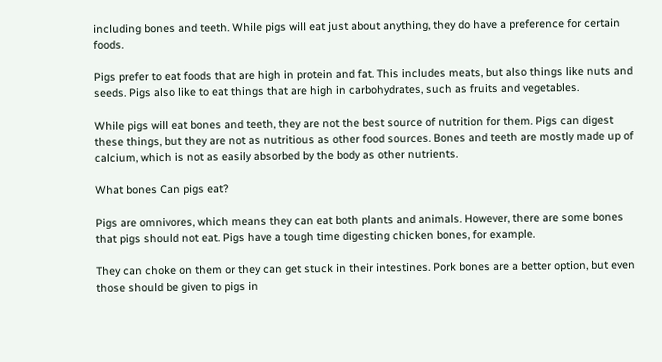including bones and teeth. While pigs will eat just about anything, they do have a preference for certain foods.

Pigs prefer to eat foods that are high in protein and fat. This includes meats, but also things like nuts and seeds. Pigs also like to eat things that are high in carbohydrates, such as fruits and vegetables.

While pigs will eat bones and teeth, they are not the best source of nutrition for them. Pigs can digest these things, but they are not as nutritious as other food sources. Bones and teeth are mostly made up of calcium, which is not as easily absorbed by the body as other nutrients.

What bones Can pigs eat?

Pigs are omnivores, which means they can eat both plants and animals. However, there are some bones that pigs should not eat. Pigs have a tough time digesting chicken bones, for example.

They can choke on them or they can get stuck in their intestines. Pork bones are a better option, but even those should be given to pigs in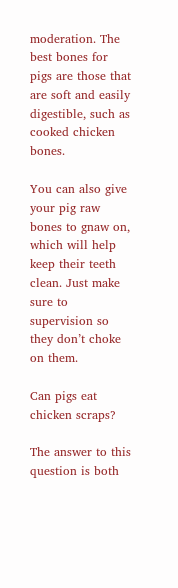moderation. The best bones for pigs are those that are soft and easily digestible, such as cooked chicken bones.

You can also give your pig raw bones to gnaw on, which will help keep their teeth clean. Just make sure to supervision so they don’t choke on them.

Can pigs eat chicken scraps?

The answer to this question is both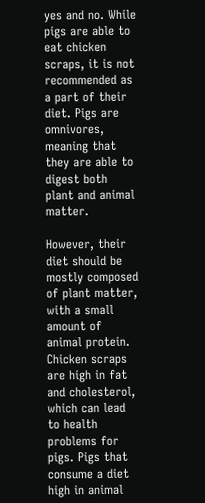yes and no. While pigs are able to eat chicken scraps, it is not recommended as a part of their diet. Pigs are omnivores, meaning that they are able to digest both plant and animal matter.

However, their diet should be mostly composed of plant matter, with a small amount of animal protein. Chicken scraps are high in fat and cholesterol, which can lead to health problems for pigs. Pigs that consume a diet high in animal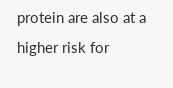protein are also at a higher risk for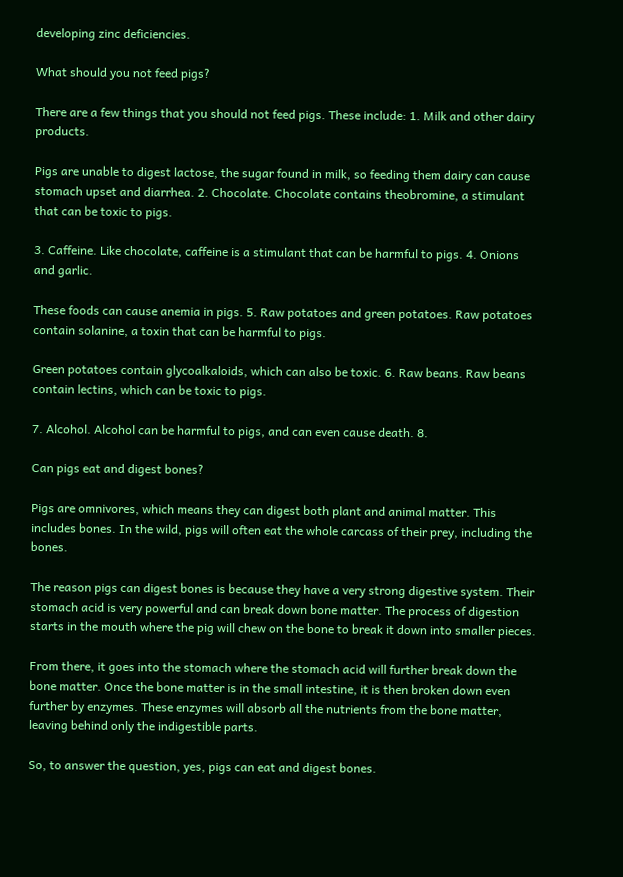developing zinc deficiencies.

What should you not feed pigs?

There are a few things that you should not feed pigs. These include: 1. Milk and other dairy products.

Pigs are unable to digest lactose, the sugar found in milk, so feeding them dairy can cause stomach upset and diarrhea. 2. Chocolate. Chocolate contains theobromine, a stimulant that can be toxic to pigs.

3. Caffeine. Like chocolate, caffeine is a stimulant that can be harmful to pigs. 4. Onions and garlic.

These foods can cause anemia in pigs. 5. Raw potatoes and green potatoes. Raw potatoes contain solanine, a toxin that can be harmful to pigs.

Green potatoes contain glycoalkaloids, which can also be toxic. 6. Raw beans. Raw beans contain lectins, which can be toxic to pigs.

7. Alcohol. Alcohol can be harmful to pigs, and can even cause death. 8.

Can pigs eat and digest bones?

Pigs are omnivores, which means they can digest both plant and animal matter. This includes bones. In the wild, pigs will often eat the whole carcass of their prey, including the bones.

The reason pigs can digest bones is because they have a very strong digestive system. Their stomach acid is very powerful and can break down bone matter. The process of digestion starts in the mouth where the pig will chew on the bone to break it down into smaller pieces.

From there, it goes into the stomach where the stomach acid will further break down the bone matter. Once the bone matter is in the small intestine, it is then broken down even further by enzymes. These enzymes will absorb all the nutrients from the bone matter, leaving behind only the indigestible parts.

So, to answer the question, yes, pigs can eat and digest bones.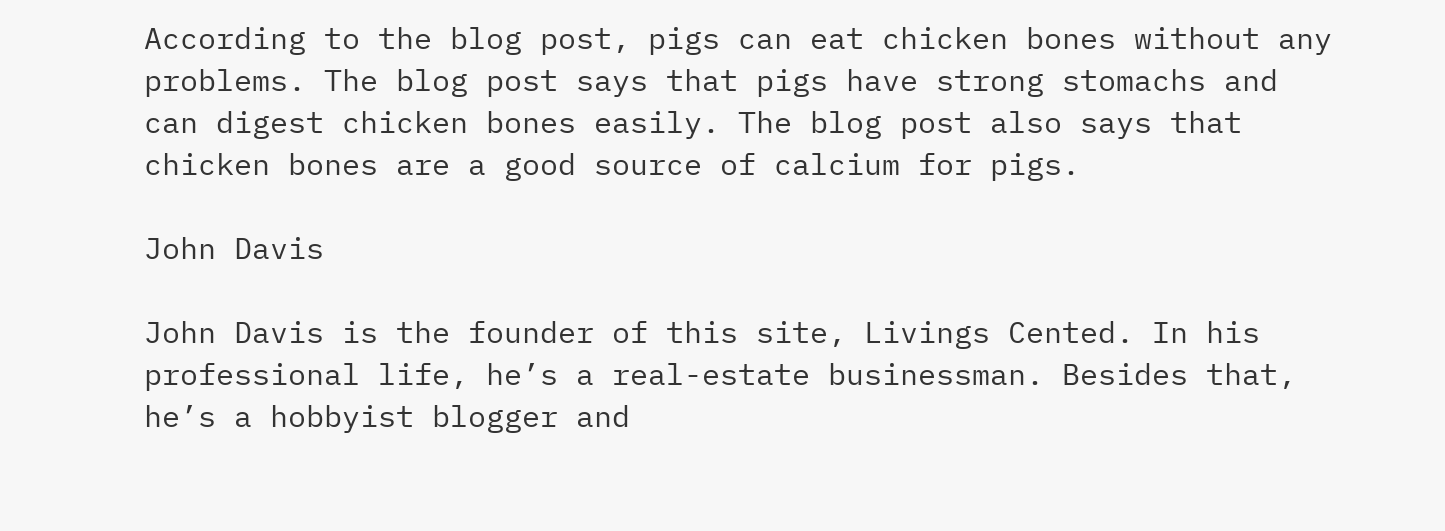According to the blog post, pigs can eat chicken bones without any problems. The blog post says that pigs have strong stomachs and can digest chicken bones easily. The blog post also says that chicken bones are a good source of calcium for pigs.

John Davis

John Davis is the founder of this site, Livings Cented. In his professional life, he’s a real-estate businessman. Besides that, he’s a hobbyist blogger and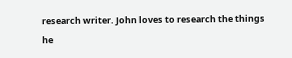research writer. John loves to research the things he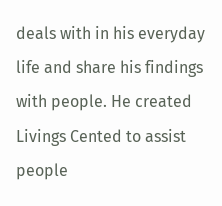deals with in his everyday life and share his findings with people. He created Livings Cented to assist people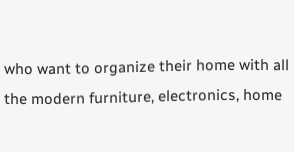who want to organize their home with all the modern furniture, electronics, home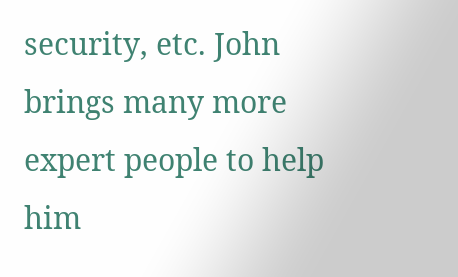security, etc. John brings many more expert people to help him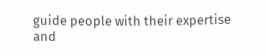guide people with their expertise and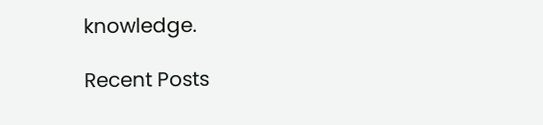knowledge.

Recent Posts